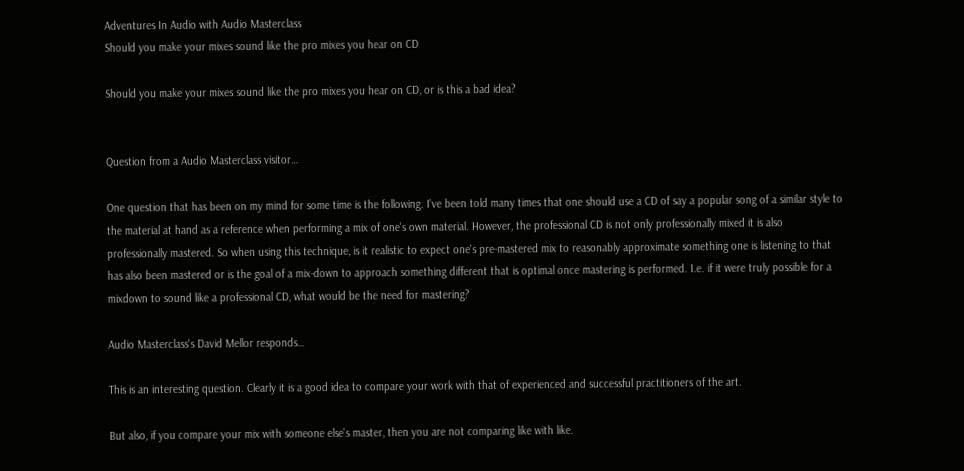Adventures In Audio with Audio Masterclass
Should you make your mixes sound like the pro mixes you hear on CD

Should you make your mixes sound like the pro mixes you hear on CD, or is this a bad idea?


Question from a Audio Masterclass visitor…

One question that has been on my mind for some time is the following. I've been told many times that one should use a CD of say a popular song of a similar style to the material at hand as a reference when performing a mix of one's own material. However, the professional CD is not only professionally mixed it is also professionally mastered. So when using this technique, is it realistic to expect one's pre-mastered mix to reasonably approximate something one is listening to that has also been mastered or is the goal of a mix-down to approach something different that is optimal once mastering is performed. I.e. if it were truly possible for a mixdown to sound like a professional CD, what would be the need for mastering?

Audio Masterclass's David Mellor responds…

This is an interesting question. Clearly it is a good idea to compare your work with that of experienced and successful practitioners of the art.

But also, if you compare your mix with someone else's master, then you are not comparing like with like.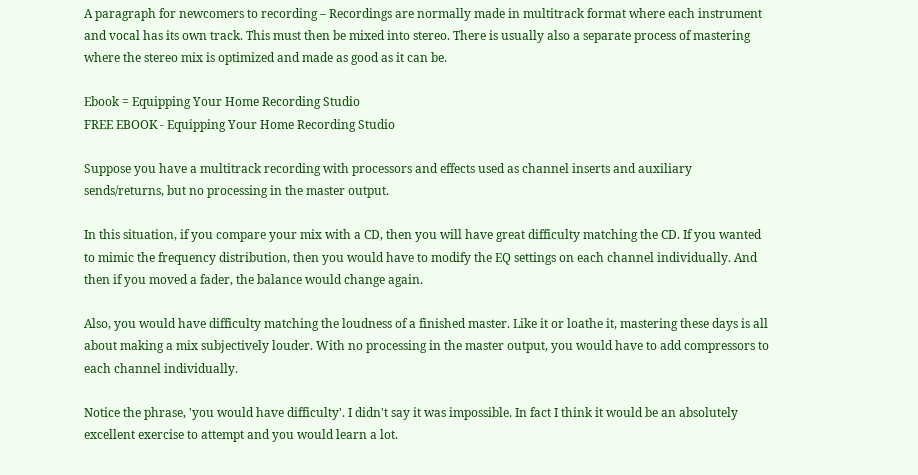A paragraph for newcomers to recording – Recordings are normally made in multitrack format where each instrument and vocal has its own track. This must then be mixed into stereo. There is usually also a separate process of mastering where the stereo mix is optimized and made as good as it can be.

Ebook = Equipping Your Home Recording Studio
FREE EBOOK - Equipping Your Home Recording Studio

Suppose you have a multitrack recording with processors and effects used as channel inserts and auxiliary sends/returns, but no processing in the master output.

In this situation, if you compare your mix with a CD, then you will have great difficulty matching the CD. If you wanted to mimic the frequency distribution, then you would have to modify the EQ settings on each channel individually. And then if you moved a fader, the balance would change again.

Also, you would have difficulty matching the loudness of a finished master. Like it or loathe it, mastering these days is all about making a mix subjectively louder. With no processing in the master output, you would have to add compressors to each channel individually.

Notice the phrase, 'you would have difficulty'. I didn't say it was impossible. In fact I think it would be an absolutely excellent exercise to attempt and you would learn a lot.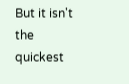But it isn't the quickest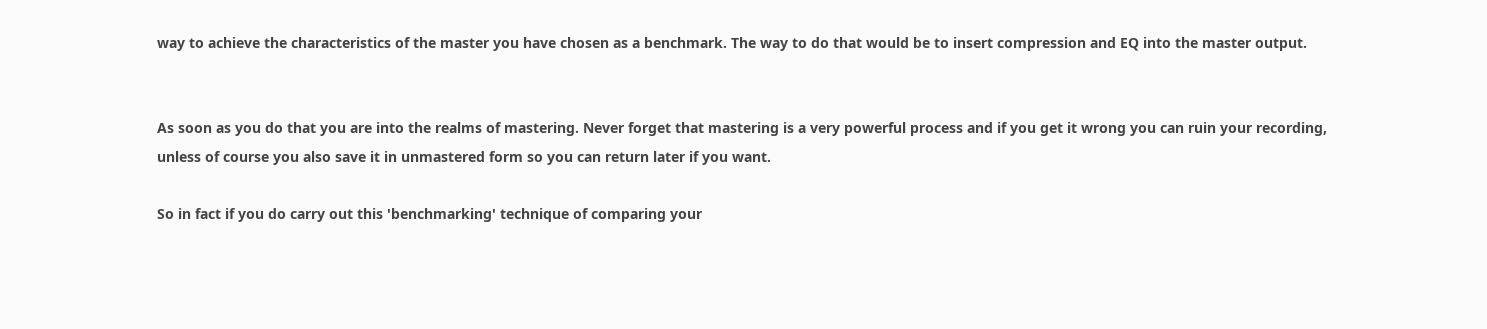way to achieve the characteristics of the master you have chosen as a benchmark. The way to do that would be to insert compression and EQ into the master output.


As soon as you do that you are into the realms of mastering. Never forget that mastering is a very powerful process and if you get it wrong you can ruin your recording, unless of course you also save it in unmastered form so you can return later if you want.

So in fact if you do carry out this 'benchmarking' technique of comparing your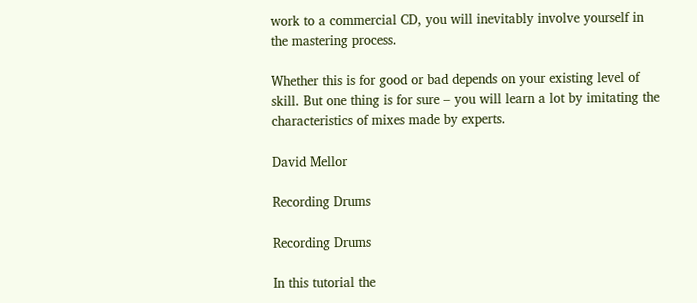work to a commercial CD, you will inevitably involve yourself in the mastering process.

Whether this is for good or bad depends on your existing level of skill. But one thing is for sure – you will learn a lot by imitating the characteristics of mixes made by experts.

David Mellor

Recording Drums

Recording Drums

In this tutorial the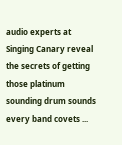audio experts at Singing Canary reveal the secrets of getting those platinum sounding drum sounds every band covets ...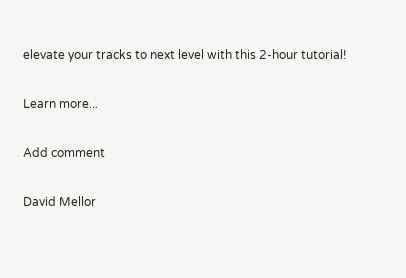elevate your tracks to next level with this 2-hour tutorial!

Learn more...

Add comment

David Mellor